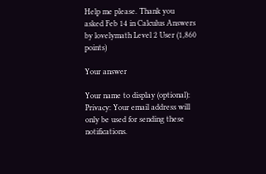Help me please. Thank you
asked Feb 14 in Calculus Answers by lovelymath Level 2 User (1,860 points)

Your answer

Your name to display (optional):
Privacy: Your email address will only be used for sending these notifications.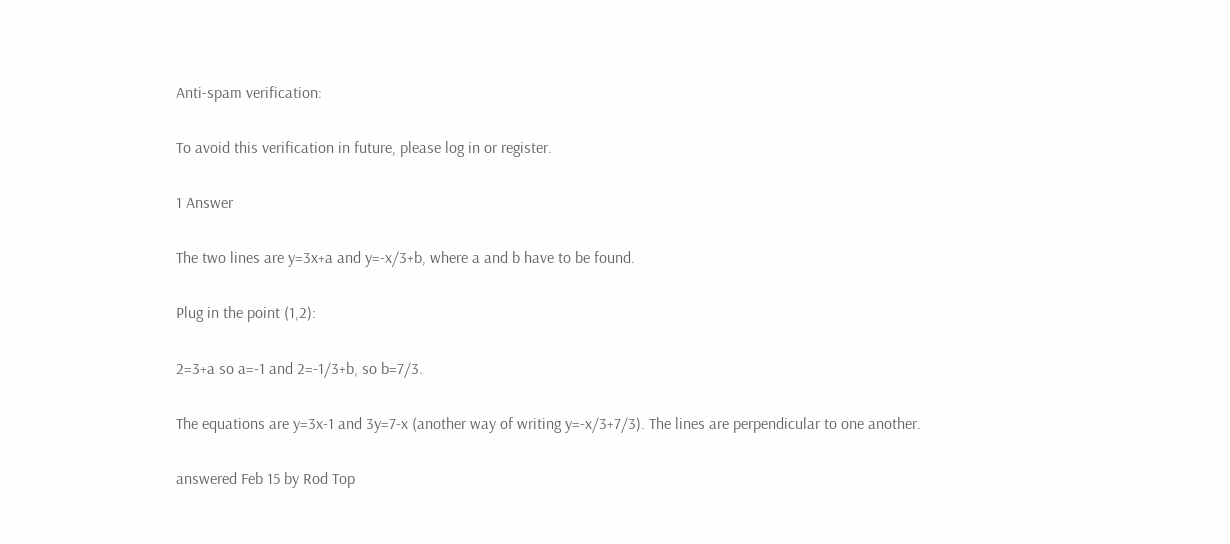Anti-spam verification:

To avoid this verification in future, please log in or register.

1 Answer

The two lines are y=3x+a and y=-x/3+b, where a and b have to be found.

Plug in the point (1,2):

2=3+a so a=-1 and 2=-1/3+b, so b=7/3.

The equations are y=3x-1 and 3y=7-x (another way of writing y=-x/3+7/3). The lines are perpendicular to one another.

answered Feb 15 by Rod Top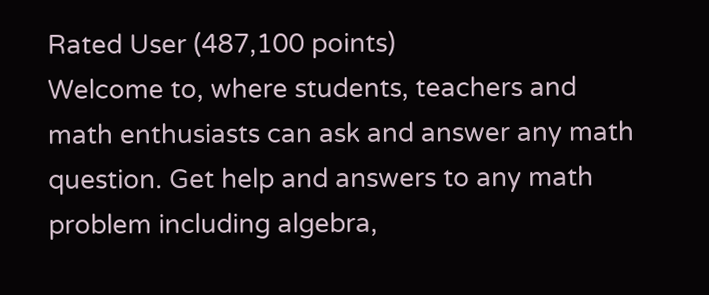Rated User (487,100 points)
Welcome to, where students, teachers and math enthusiasts can ask and answer any math question. Get help and answers to any math problem including algebra,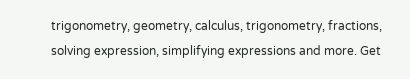trigonometry, geometry, calculus, trigonometry, fractions, solving expression, simplifying expressions and more. Get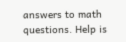answers to math questions. Help is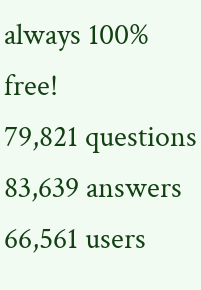always 100% free!
79,821 questions
83,639 answers
66,561 users